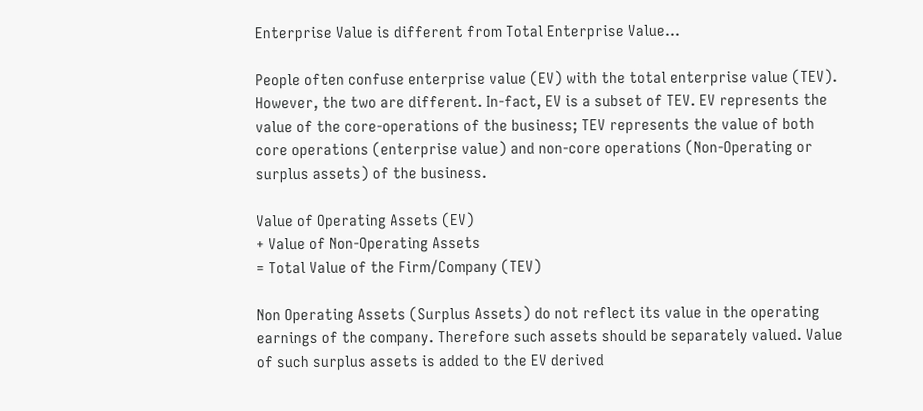Enterprise Value is different from Total Enterprise Value...

People often confuse enterprise value (EV) with the total enterprise value (TEV). However, the two are different. In-fact, EV is a subset of TEV. EV represents the value of the core-operations of the business; TEV represents the value of both core operations (enterprise value) and non-core operations (Non-Operating or surplus assets) of the business.

Value of Operating Assets (EV)
+ Value of Non-Operating Assets
= Total Value of the Firm/Company (TEV)

Non Operating Assets (Surplus Assets) do not reflect its value in the operating earnings of the company. Therefore such assets should be separately valued. Value of such surplus assets is added to the EV derived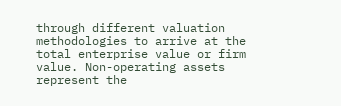through different valuation methodologies to arrive at the total enterprise value or firm value. Non-operating assets represent the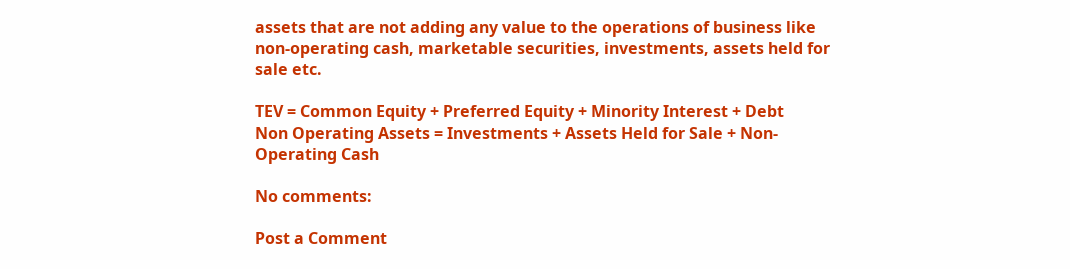assets that are not adding any value to the operations of business like non-operating cash, marketable securities, investments, assets held for sale etc.

TEV = Common Equity + Preferred Equity + Minority Interest + Debt
Non Operating Assets = Investments + Assets Held for Sale + Non-Operating Cash

No comments:

Post a Comment